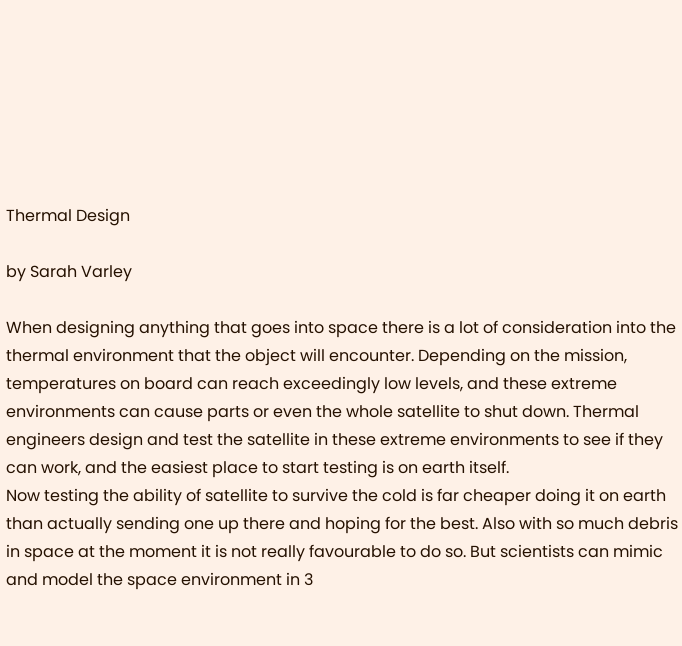Thermal Design

by Sarah Varley

When designing anything that goes into space there is a lot of consideration into the thermal environment that the object will encounter. Depending on the mission, temperatures on board can reach exceedingly low levels, and these extreme environments can cause parts or even the whole satellite to shut down. Thermal engineers design and test the satellite in these extreme environments to see if they can work, and the easiest place to start testing is on earth itself.
Now testing the ability of satellite to survive the cold is far cheaper doing it on earth than actually sending one up there and hoping for the best. Also with so much debris in space at the moment it is not really favourable to do so. But scientists can mimic and model the space environment in 3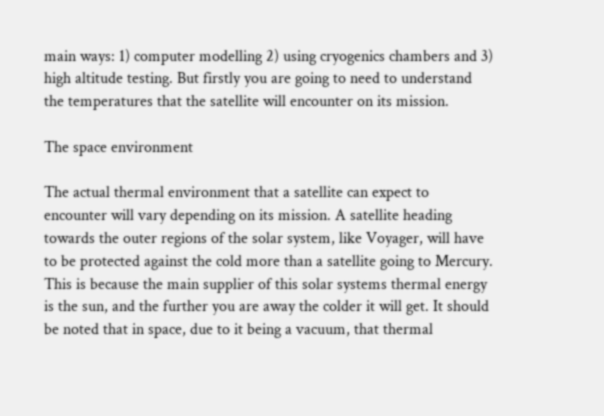main ways: 1) computer modelling 2) using cryogenics chambers and 3) high altitude testing. But firstly you are going to need to understand the temperatures that the satellite will encounter on its mission.

The space environment

The actual thermal environment that a satellite can expect to encounter will vary depending on its mission. A satellite heading towards the outer regions of the solar system, like Voyager, will have to be protected against the cold more than a satellite going to Mercury. This is because the main supplier of this solar systems thermal energy is the sun, and the further you are away the colder it will get. It should be noted that in space, due to it being a vacuum, that thermal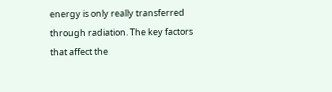energy is only really transferred through radiation. The key factors that affect the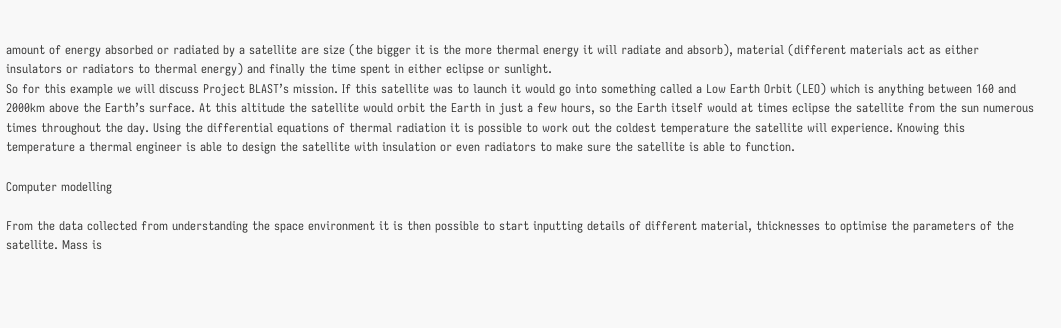amount of energy absorbed or radiated by a satellite are size (the bigger it is the more thermal energy it will radiate and absorb), material (different materials act as either insulators or radiators to thermal energy) and finally the time spent in either eclipse or sunlight.
So for this example we will discuss Project BLAST’s mission. If this satellite was to launch it would go into something called a Low Earth Orbit (LEO) which is anything between 160 and 2000km above the Earth’s surface. At this altitude the satellite would orbit the Earth in just a few hours, so the Earth itself would at times eclipse the satellite from the sun numerous times throughout the day. Using the differential equations of thermal radiation it is possible to work out the coldest temperature the satellite will experience. Knowing this temperature a thermal engineer is able to design the satellite with insulation or even radiators to make sure the satellite is able to function.

Computer modelling

From the data collected from understanding the space environment it is then possible to start inputting details of different material, thicknesses to optimise the parameters of the satellite. Mass is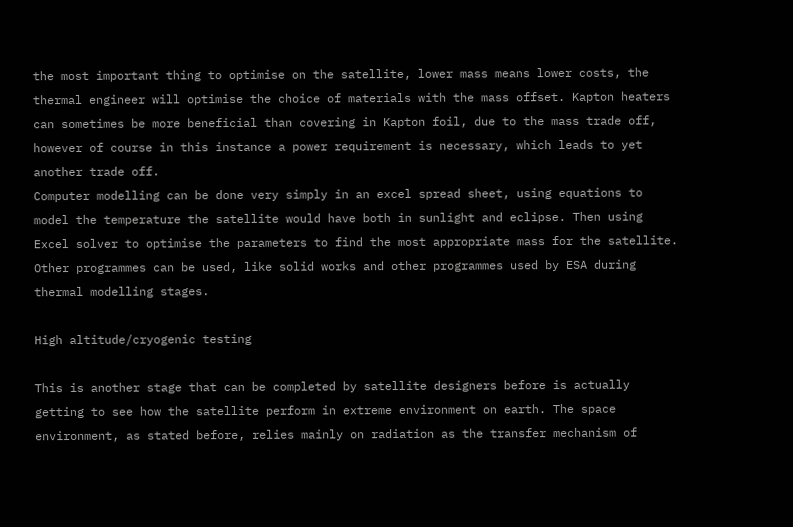the most important thing to optimise on the satellite, lower mass means lower costs, the thermal engineer will optimise the choice of materials with the mass offset. Kapton heaters can sometimes be more beneficial than covering in Kapton foil, due to the mass trade off, however of course in this instance a power requirement is necessary, which leads to yet another trade off.
Computer modelling can be done very simply in an excel spread sheet, using equations to model the temperature the satellite would have both in sunlight and eclipse. Then using Excel solver to optimise the parameters to find the most appropriate mass for the satellite. Other programmes can be used, like solid works and other programmes used by ESA during thermal modelling stages.

High altitude/cryogenic testing

This is another stage that can be completed by satellite designers before is actually getting to see how the satellite perform in extreme environment on earth. The space environment, as stated before, relies mainly on radiation as the transfer mechanism of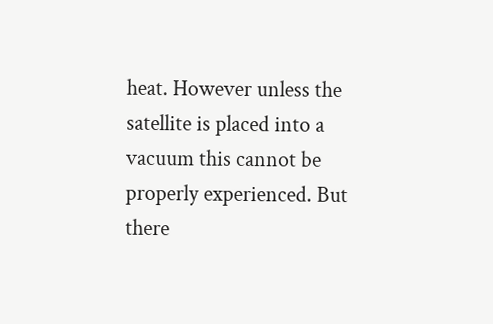heat. However unless the satellite is placed into a vacuum this cannot be properly experienced. But there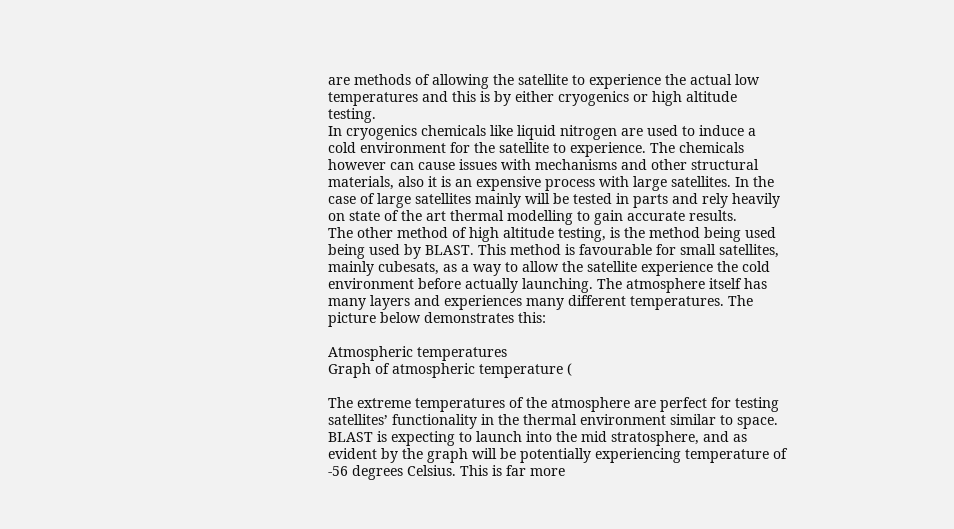are methods of allowing the satellite to experience the actual low temperatures and this is by either cryogenics or high altitude testing.
In cryogenics chemicals like liquid nitrogen are used to induce a cold environment for the satellite to experience. The chemicals however can cause issues with mechanisms and other structural materials, also it is an expensive process with large satellites. In the case of large satellites mainly will be tested in parts and rely heavily on state of the art thermal modelling to gain accurate results.
The other method of high altitude testing, is the method being used being used by BLAST. This method is favourable for small satellites, mainly cubesats, as a way to allow the satellite experience the cold environment before actually launching. The atmosphere itself has many layers and experiences many different temperatures. The picture below demonstrates this:

Atmospheric temperatures
Graph of atmospheric temperature (

The extreme temperatures of the atmosphere are perfect for testing satellites’ functionality in the thermal environment similar to space. BLAST is expecting to launch into the mid stratosphere, and as evident by the graph will be potentially experiencing temperature of -56 degrees Celsius. This is far more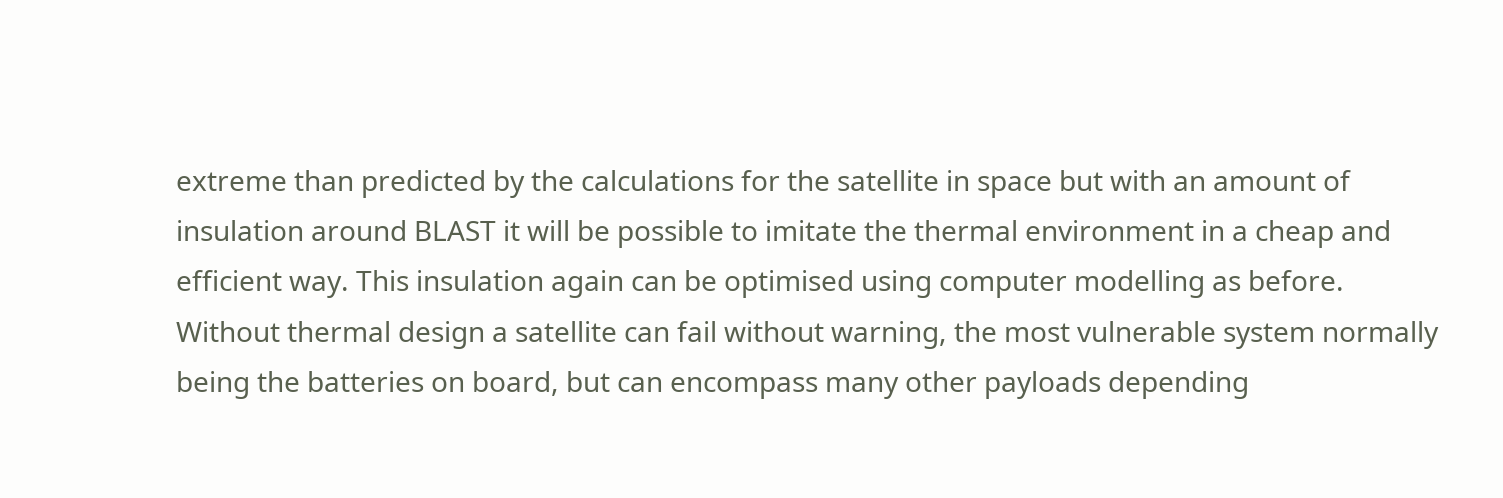extreme than predicted by the calculations for the satellite in space but with an amount of insulation around BLAST it will be possible to imitate the thermal environment in a cheap and efficient way. This insulation again can be optimised using computer modelling as before.
Without thermal design a satellite can fail without warning, the most vulnerable system normally being the batteries on board, but can encompass many other payloads depending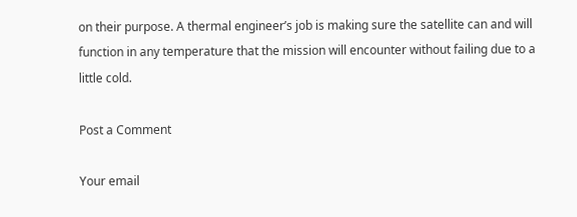on their purpose. A thermal engineer’s job is making sure the satellite can and will function in any temperature that the mission will encounter without failing due to a little cold.

Post a Comment

Your email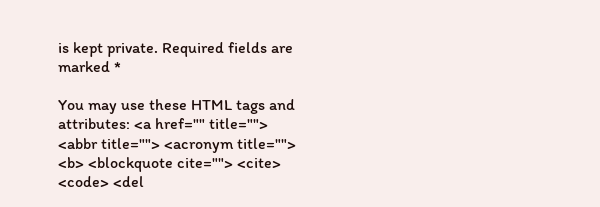is kept private. Required fields are marked *

You may use these HTML tags and attributes: <a href="" title=""> <abbr title=""> <acronym title=""> <b> <blockquote cite=""> <cite> <code> <del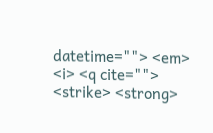datetime=""> <em> <i> <q cite=""> <strike> <strong>